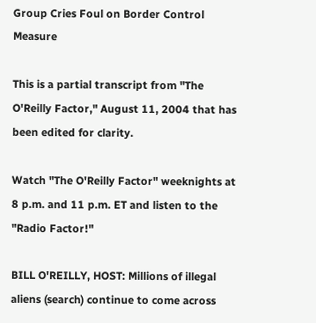Group Cries Foul on Border Control Measure

This is a partial transcript from "The O'Reilly Factor," August 11, 2004 that has been edited for clarity.

Watch "The O'Reilly Factor" weeknights at 8 p.m. and 11 p.m. ET and listen to the "Radio Factor!"

BILL O'REILLY, HOST: Millions of illegal aliens (search) continue to come across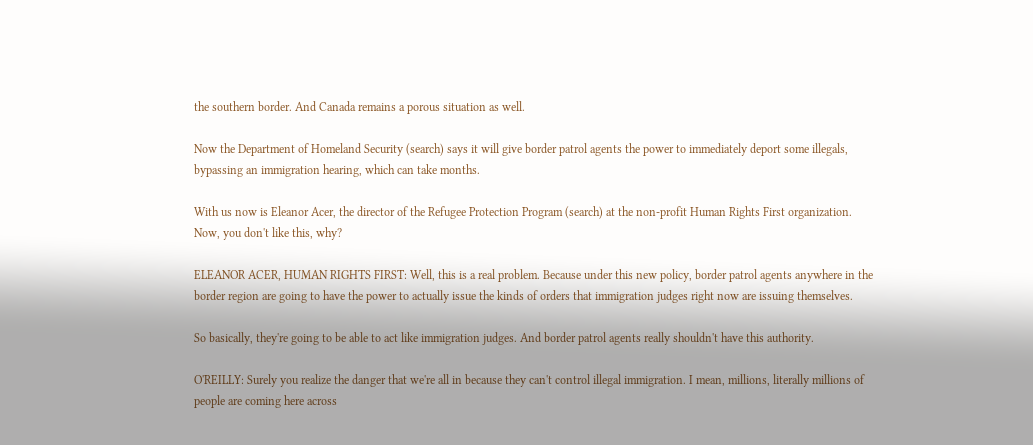the southern border. And Canada remains a porous situation as well.

Now the Department of Homeland Security (search) says it will give border patrol agents the power to immediately deport some illegals, bypassing an immigration hearing, which can take months.

With us now is Eleanor Acer, the director of the Refugee Protection Program (search) at the non-profit Human Rights First organization. Now, you don't like this, why?

ELEANOR ACER, HUMAN RIGHTS FIRST: Well, this is a real problem. Because under this new policy, border patrol agents anywhere in the border region are going to have the power to actually issue the kinds of orders that immigration judges right now are issuing themselves.

So basically, they're going to be able to act like immigration judges. And border patrol agents really shouldn't have this authority.

O'REILLY: Surely you realize the danger that we're all in because they can't control illegal immigration. I mean, millions, literally millions of people are coming here across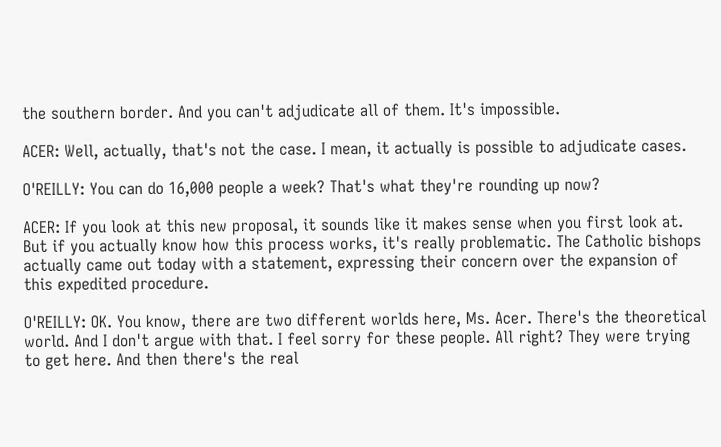the southern border. And you can't adjudicate all of them. It's impossible.

ACER: Well, actually, that's not the case. I mean, it actually is possible to adjudicate cases.

O'REILLY: You can do 16,000 people a week? That's what they're rounding up now?

ACER: If you look at this new proposal, it sounds like it makes sense when you first look at. But if you actually know how this process works, it's really problematic. The Catholic bishops actually came out today with a statement, expressing their concern over the expansion of this expedited procedure.

O'REILLY: OK. You know, there are two different worlds here, Ms. Acer. There's the theoretical world. And I don't argue with that. I feel sorry for these people. All right? They were trying to get here. And then there's the real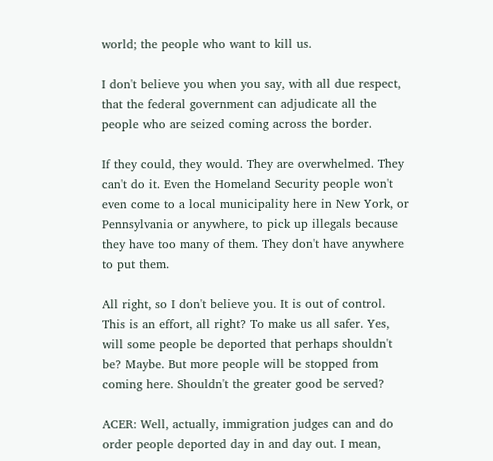world; the people who want to kill us.

I don't believe you when you say, with all due respect, that the federal government can adjudicate all the people who are seized coming across the border.

If they could, they would. They are overwhelmed. They can't do it. Even the Homeland Security people won't even come to a local municipality here in New York, or Pennsylvania or anywhere, to pick up illegals because they have too many of them. They don't have anywhere to put them.

All right, so I don't believe you. It is out of control. This is an effort, all right? To make us all safer. Yes, will some people be deported that perhaps shouldn't be? Maybe. But more people will be stopped from coming here. Shouldn't the greater good be served?

ACER: Well, actually, immigration judges can and do order people deported day in and day out. I mean,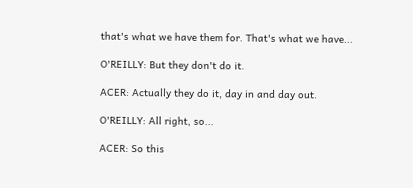that's what we have them for. That's what we have...

O'REILLY: But they don't do it.

ACER: Actually they do it, day in and day out.

O'REILLY: All right, so...

ACER: So this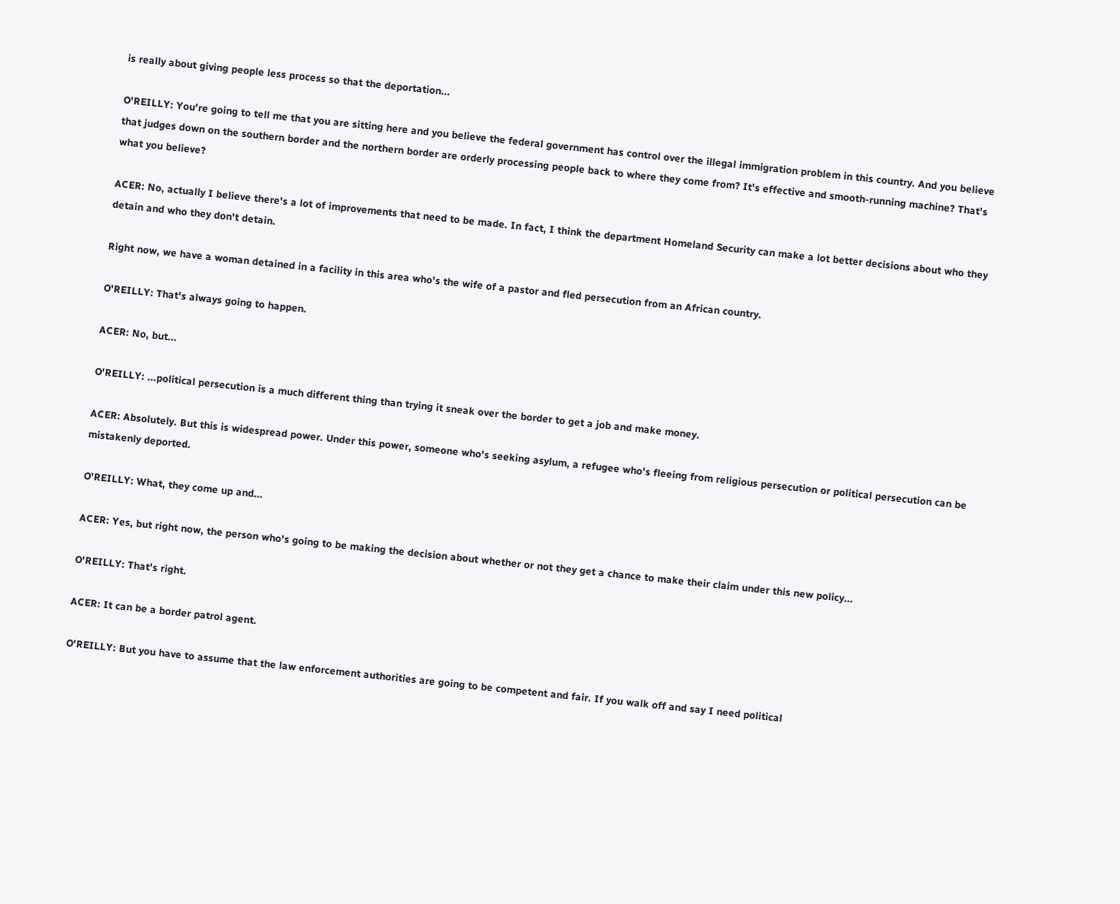is really about giving people less process so that the deportation...

O'REILLY: You're going to tell me that you are sitting here and you believe the federal government has control over the illegal immigration problem in this country. And you believe that judges down on the southern border and the northern border are orderly processing people back to where they come from? It's effective and smooth-running machine? That's what you believe?

ACER: No, actually I believe there's a lot of improvements that need to be made. In fact, I think the department Homeland Security can make a lot better decisions about who they detain and who they don't detain.

Right now, we have a woman detained in a facility in this area who's the wife of a pastor and fled persecution from an African country.

O'REILLY: That's always going to happen.

ACER: No, but...

O'REILLY: ...political persecution is a much different thing than trying it sneak over the border to get a job and make money.

ACER: Absolutely. But this is widespread power. Under this power, someone who's seeking asylum, a refugee who's fleeing from religious persecution or political persecution can be mistakenly deported.

O'REILLY: What, they come up and...

ACER: Yes, but right now, the person who's going to be making the decision about whether or not they get a chance to make their claim under this new policy...

O'REILLY: That's right.

ACER: It can be a border patrol agent.

O'REILLY: But you have to assume that the law enforcement authorities are going to be competent and fair. If you walk off and say I need political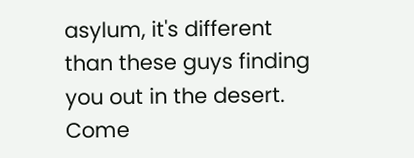asylum, it's different than these guys finding you out in the desert. Come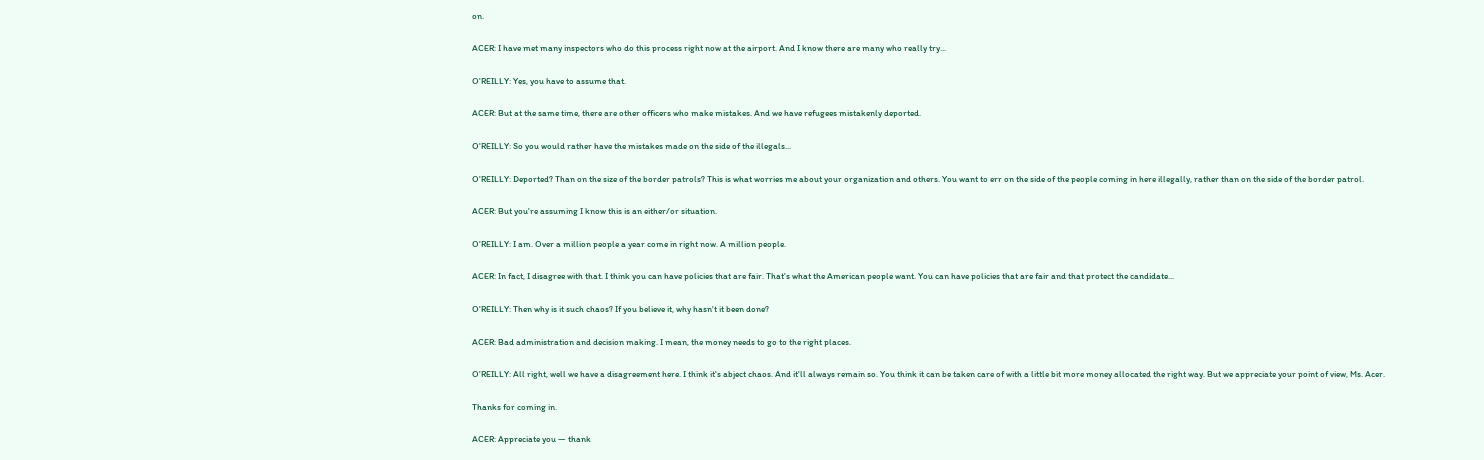on.

ACER: I have met many inspectors who do this process right now at the airport. And I know there are many who really try...

O'REILLY: Yes, you have to assume that.

ACER: But at the same time, there are other officers who make mistakes. And we have refugees mistakenly deported.

O'REILLY: So you would rather have the mistakes made on the side of the illegals...

O'REILLY: Deported? Than on the size of the border patrols? This is what worries me about your organization and others. You want to err on the side of the people coming in here illegally, rather than on the side of the border patrol.

ACER: But you're assuming I know this is an either/or situation.

O'REILLY: I am. Over a million people a year come in right now. A million people.

ACER: In fact, I disagree with that. I think you can have policies that are fair. That's what the American people want. You can have policies that are fair and that protect the candidate...

O'REILLY: Then why is it such chaos? If you believe it, why hasn't it been done?

ACER: Bad administration and decision making. I mean, the money needs to go to the right places.

O'REILLY: All right, well we have a disagreement here. I think it's abject chaos. And it'll always remain so. You think it can be taken care of with a little bit more money allocated the right way. But we appreciate your point of view, Ms. Acer.

Thanks for coming in.

ACER: Appreciate you — thank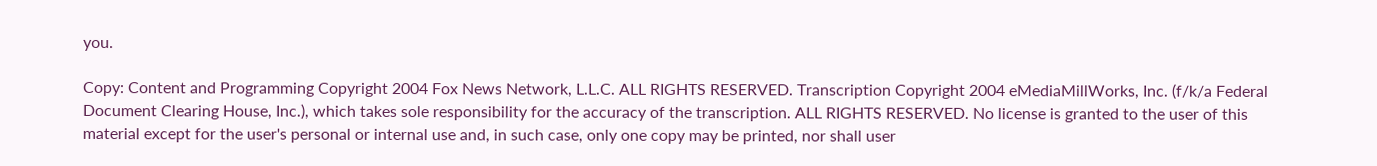you.

Copy: Content and Programming Copyright 2004 Fox News Network, L.L.C. ALL RIGHTS RESERVED. Transcription Copyright 2004 eMediaMillWorks, Inc. (f/k/a Federal Document Clearing House, Inc.), which takes sole responsibility for the accuracy of the transcription. ALL RIGHTS RESERVED. No license is granted to the user of this material except for the user's personal or internal use and, in such case, only one copy may be printed, nor shall user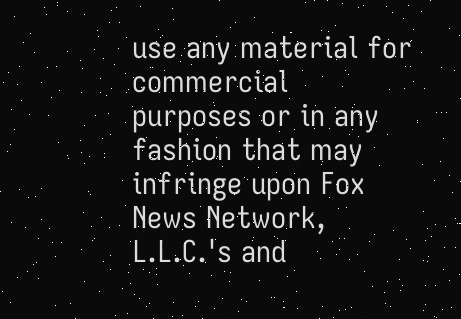use any material for commercial purposes or in any fashion that may infringe upon Fox News Network, L.L.C.'s and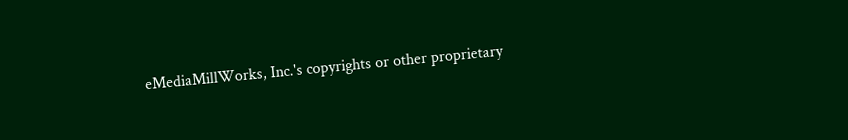eMediaMillWorks, Inc.'s copyrights or other proprietary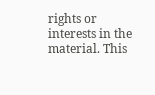rights or interests in the material. This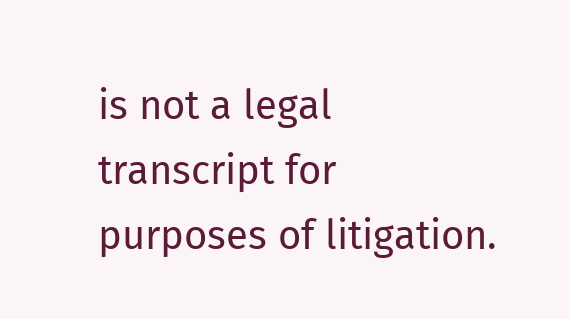is not a legal transcript for purposes of litigation.